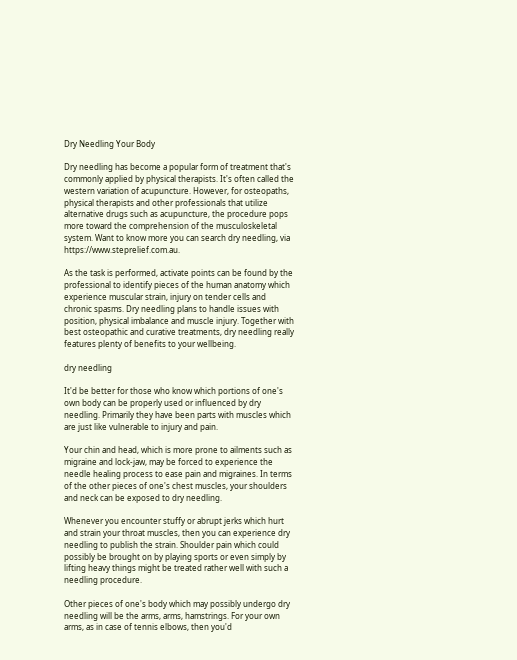Dry Needling Your Body

Dry needling has become a popular form of treatment that's commonly applied by physical therapists. It's often called the western variation of acupuncture. However, for osteopaths, physical therapists and other professionals that utilize alternative drugs such as acupuncture, the procedure pops more toward the comprehension of the musculoskeletal system. Want to know more you can search dry needling, via https://www.steprelief.com.au.

As the task is performed, activate points can be found by the professional to identify pieces of the human anatomy which experience muscular strain, injury on tender cells and chronic spasms. Dry needling plans to handle issues with position, physical imbalance and muscle injury. Together with best osteopathic and curative treatments, dry needling really features plenty of benefits to your wellbeing.

dry needling

It'd be better for those who know which portions of one's own body can be properly used or influenced by dry needling. Primarily they have been parts with muscles which are just like vulnerable to injury and pain.

Your chin and head, which is more prone to ailments such as migraine and lock-jaw, may be forced to experience the needle healing process to ease pain and migraines. In terms of the other pieces of one's chest muscles, your shoulders and neck can be exposed to dry needling.

Whenever you encounter stuffy or abrupt jerks which hurt and strain your throat muscles, then you can experience dry needling to publish the strain. Shoulder pain which could possibly be brought on by playing sports or even simply by lifting heavy things might be treated rather well with such a needling procedure.

Other pieces of one's body which may possibly undergo dry needling will be the arms, arms, hamstrings. For your own arms, as in case of tennis elbows, then you'd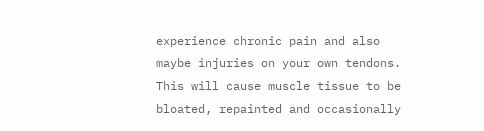experience chronic pain and also maybe injuries on your own tendons. This will cause muscle tissue to be bloated, repainted and occasionally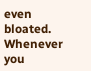even bloated. Whenever you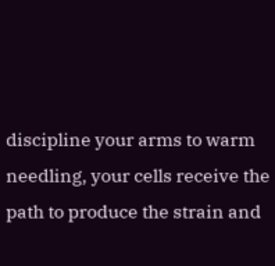discipline your arms to warm needling, your cells receive the path to produce the strain and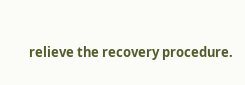relieve the recovery procedure.